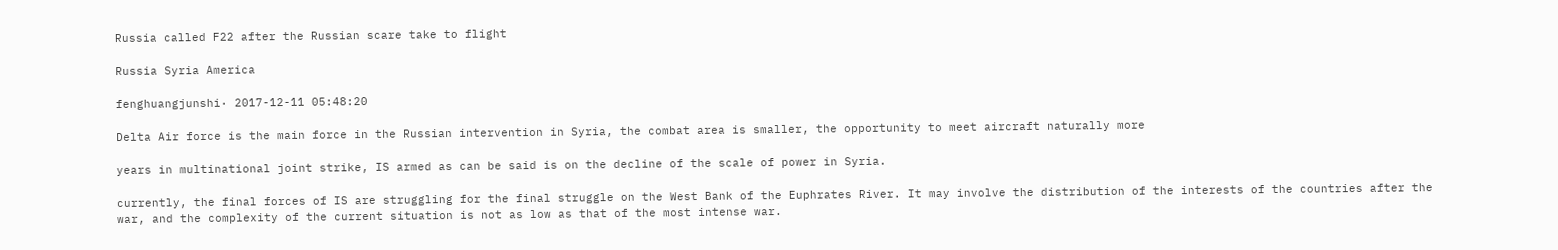Russia called F22 after the Russian scare take to flight

Russia Syria America

fenghuangjunshi· 2017-12-11 05:48:20

Delta Air force is the main force in the Russian intervention in Syria, the combat area is smaller, the opportunity to meet aircraft naturally more

years in multinational joint strike, IS armed as can be said is on the decline of the scale of power in Syria.

currently, the final forces of IS are struggling for the final struggle on the West Bank of the Euphrates River. It may involve the distribution of the interests of the countries after the war, and the complexity of the current situation is not as low as that of the most intense war.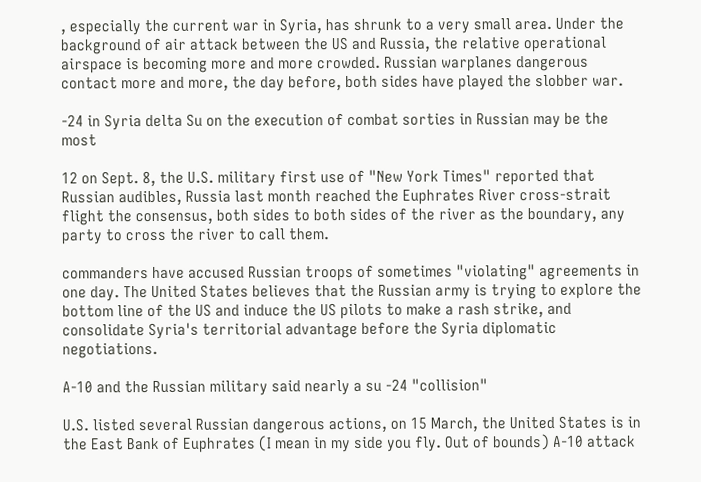, especially the current war in Syria, has shrunk to a very small area. Under the background of air attack between the US and Russia, the relative operational airspace is becoming more and more crowded. Russian warplanes dangerous contact more and more, the day before, both sides have played the slobber war.

-24 in Syria delta Su on the execution of combat sorties in Russian may be the most

12 on Sept. 8, the U.S. military first use of "New York Times" reported that Russian audibles, Russia last month reached the Euphrates River cross-strait flight the consensus, both sides to both sides of the river as the boundary, any party to cross the river to call them.

commanders have accused Russian troops of sometimes "violating" agreements in one day. The United States believes that the Russian army is trying to explore the bottom line of the US and induce the US pilots to make a rash strike, and consolidate Syria's territorial advantage before the Syria diplomatic negotiations.

A-10 and the Russian military said nearly a su -24 "collision"

U.S. listed several Russian dangerous actions, on 15 March, the United States is in the East Bank of Euphrates (I mean in my side you fly. Out of bounds) A-10 attack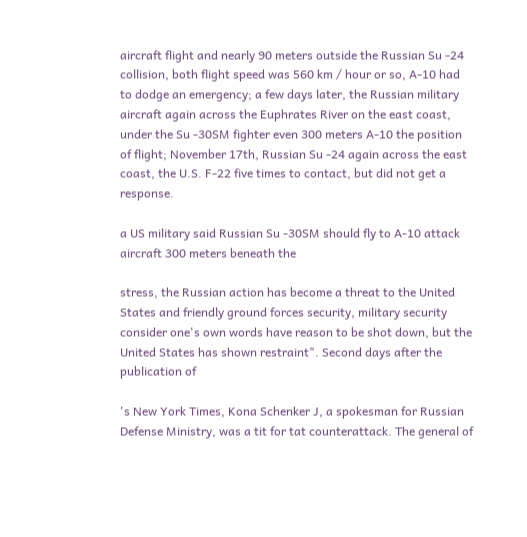aircraft flight and nearly 90 meters outside the Russian Su -24 collision, both flight speed was 560 km / hour or so, A-10 had to dodge an emergency; a few days later, the Russian military aircraft again across the Euphrates River on the east coast, under the Su -30SM fighter even 300 meters A-10 the position of flight; November 17th, Russian Su -24 again across the east coast, the U.S. F-22 five times to contact, but did not get a response.

a US military said Russian Su -30SM should fly to A-10 attack aircraft 300 meters beneath the

stress, the Russian action has become a threat to the United States and friendly ground forces security, military security consider one's own words have reason to be shot down, but the United States has shown restraint". Second days after the publication of

's New York Times, Kona Schenker J, a spokesman for Russian Defense Ministry, was a tit for tat counterattack. The general of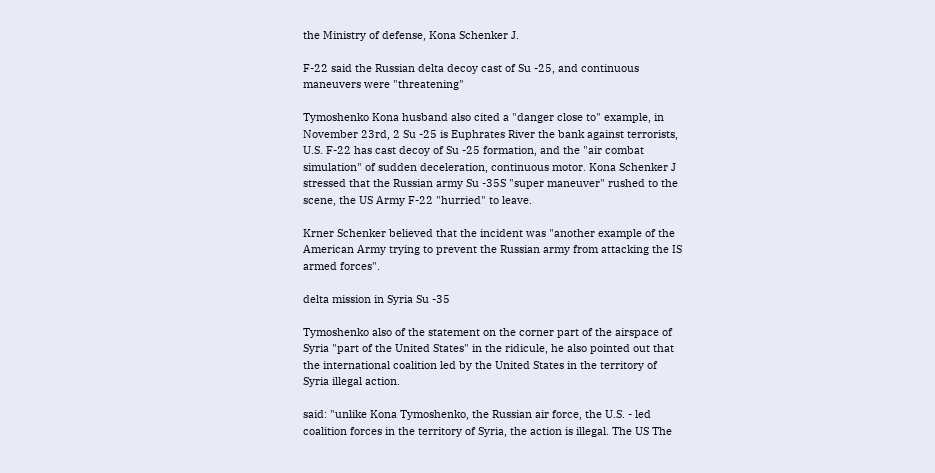the Ministry of defense, Kona Schenker J.

F-22 said the Russian delta decoy cast of Su -25, and continuous maneuvers were "threatening"

Tymoshenko Kona husband also cited a "danger close to" example, in November 23rd, 2 Su -25 is Euphrates River the bank against terrorists, U.S. F-22 has cast decoy of Su -25 formation, and the "air combat simulation" of sudden deceleration, continuous motor. Kona Schenker J stressed that the Russian army Su -35S "super maneuver" rushed to the scene, the US Army F-22 "hurried" to leave.

Krner Schenker believed that the incident was "another example of the American Army trying to prevent the Russian army from attacking the IS armed forces".

delta mission in Syria Su -35

Tymoshenko also of the statement on the corner part of the airspace of Syria "part of the United States" in the ridicule, he also pointed out that the international coalition led by the United States in the territory of Syria illegal action.

said: "unlike Kona Tymoshenko, the Russian air force, the U.S. - led coalition forces in the territory of Syria, the action is illegal. The US The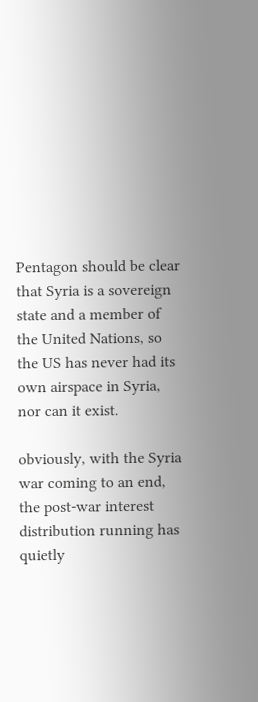Pentagon should be clear that Syria is a sovereign state and a member of the United Nations, so the US has never had its own airspace in Syria, nor can it exist.

obviously, with the Syria war coming to an end, the post-war interest distribution running has quietly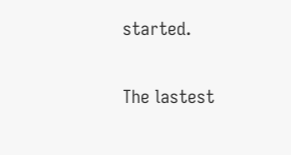started.

The lastest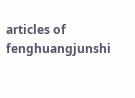articles of fenghuangjunshi